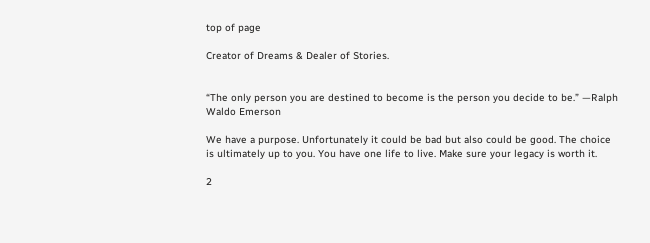top of page

Creator of Dreams & Dealer of Stories.


“The only person you are destined to become is the person you decide to be.” —Ralph Waldo Emerson

We have a purpose. Unfortunately it could be bad but also could be good. The choice is ultimately up to you. You have one life to live. Make sure your legacy is worth it.

2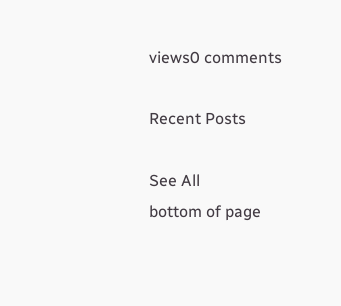views0 comments

Recent Posts

See All
bottom of page